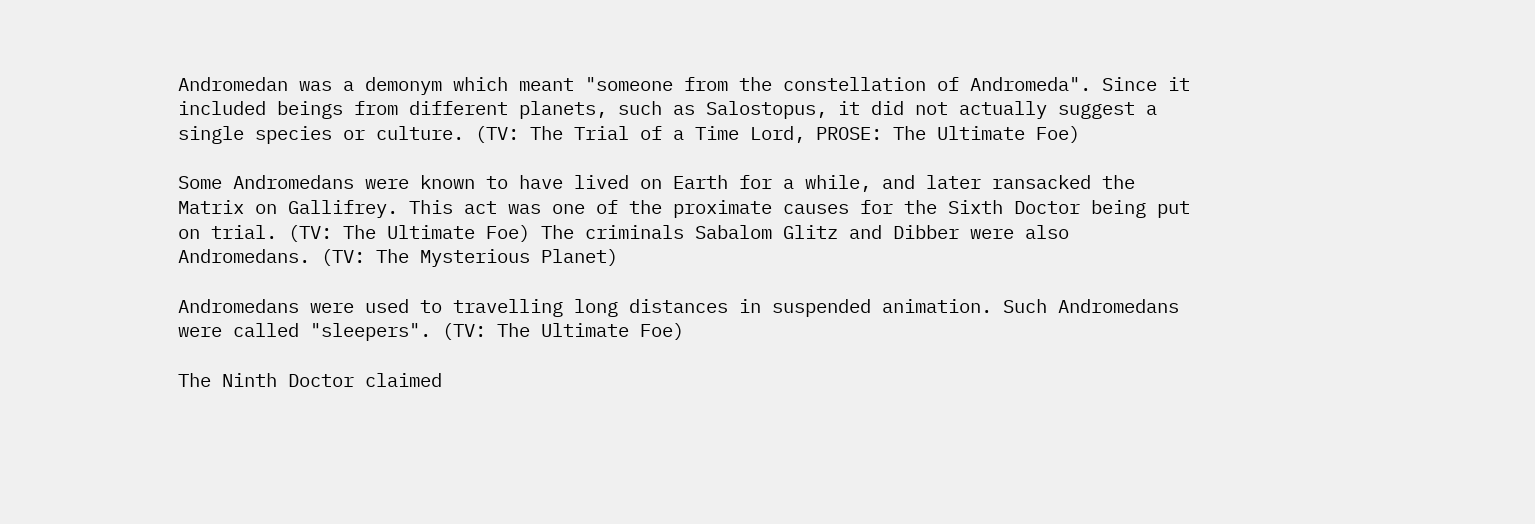Andromedan was a demonym which meant "someone from the constellation of Andromeda". Since it included beings from different planets, such as Salostopus, it did not actually suggest a single species or culture. (TV: The Trial of a Time Lord, PROSE: The Ultimate Foe)

Some Andromedans were known to have lived on Earth for a while, and later ransacked the Matrix on Gallifrey. This act was one of the proximate causes for the Sixth Doctor being put on trial. (TV: The Ultimate Foe) The criminals Sabalom Glitz and Dibber were also Andromedans. (TV: The Mysterious Planet)

Andromedans were used to travelling long distances in suspended animation. Such Andromedans were called "sleepers". (TV: The Ultimate Foe)

The Ninth Doctor claimed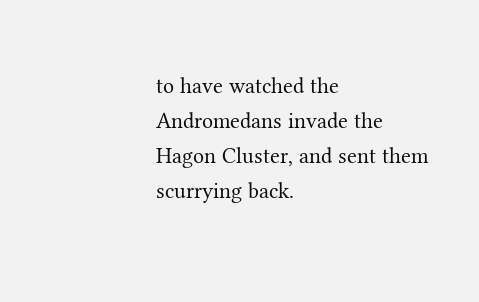to have watched the Andromedans invade the Hagon Cluster, and sent them scurrying back.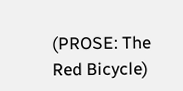(PROSE: The Red Bicycle)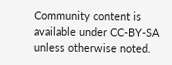Community content is available under CC-BY-SA unless otherwise noted.